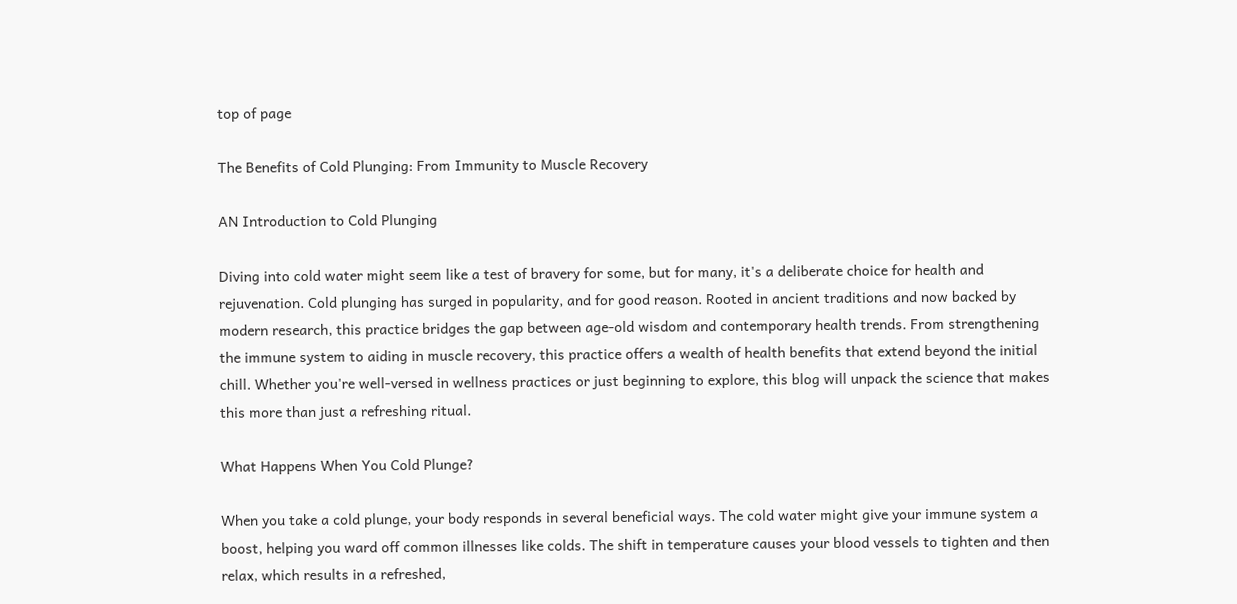top of page

The Benefits of Cold Plunging: From Immunity to Muscle Recovery

AN Introduction to Cold Plunging

Diving into cold water might seem like a test of bravery for some, but for many, it's a deliberate choice for health and rejuvenation. Cold plunging has surged in popularity, and for good reason. Rooted in ancient traditions and now backed by modern research, this practice bridges the gap between age-old wisdom and contemporary health trends. From strengthening the immune system to aiding in muscle recovery, this practice offers a wealth of health benefits that extend beyond the initial chill. Whether you're well-versed in wellness practices or just beginning to explore, this blog will unpack the science that makes this more than just a refreshing ritual.

What Happens When You Cold Plunge?

When you take a cold plunge, your body responds in several beneficial ways. The cold water might give your immune system a boost, helping you ward off common illnesses like colds. The shift in temperature causes your blood vessels to tighten and then relax, which results in a refreshed,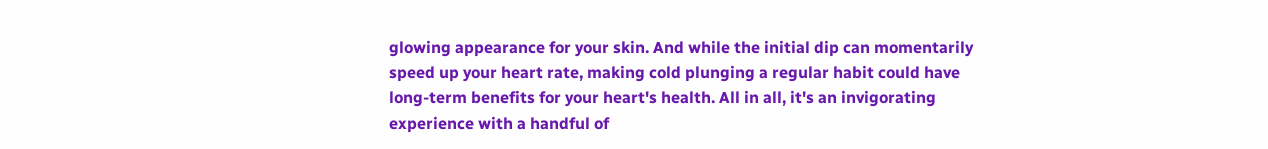glowing appearance for your skin. And while the initial dip can momentarily speed up your heart rate, making cold plunging a regular habit could have long-term benefits for your heart's health. All in all, it's an invigorating experience with a handful of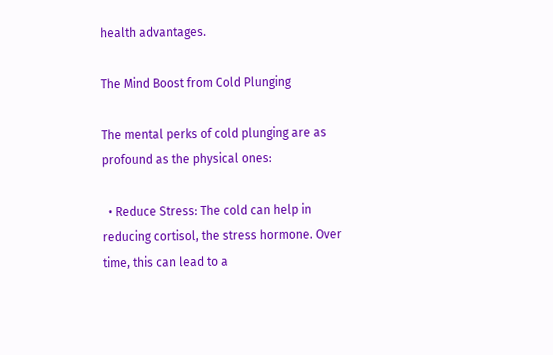health advantages.

The Mind Boost from Cold Plunging

The mental perks of cold plunging are as profound as the physical ones:

  • Reduce Stress: The cold can help in reducing cortisol, the stress hormone. Over time, this can lead to a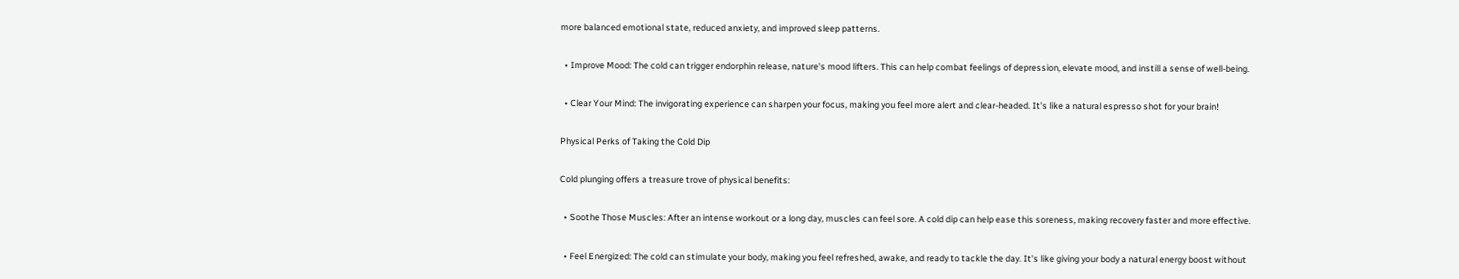more balanced emotional state, reduced anxiety, and improved sleep patterns.

  • Improve Mood: The cold can trigger endorphin release, nature's mood lifters. This can help combat feelings of depression, elevate mood, and instill a sense of well-being.

  • Clear Your Mind: The invigorating experience can sharpen your focus, making you feel more alert and clear-headed. It's like a natural espresso shot for your brain!

Physical Perks of Taking the Cold Dip

Cold plunging offers a treasure trove of physical benefits:

  • Soothe Those Muscles: After an intense workout or a long day, muscles can feel sore. A cold dip can help ease this soreness, making recovery faster and more effective.

  • Feel Energized: The cold can stimulate your body, making you feel refreshed, awake, and ready to tackle the day. It's like giving your body a natural energy boost without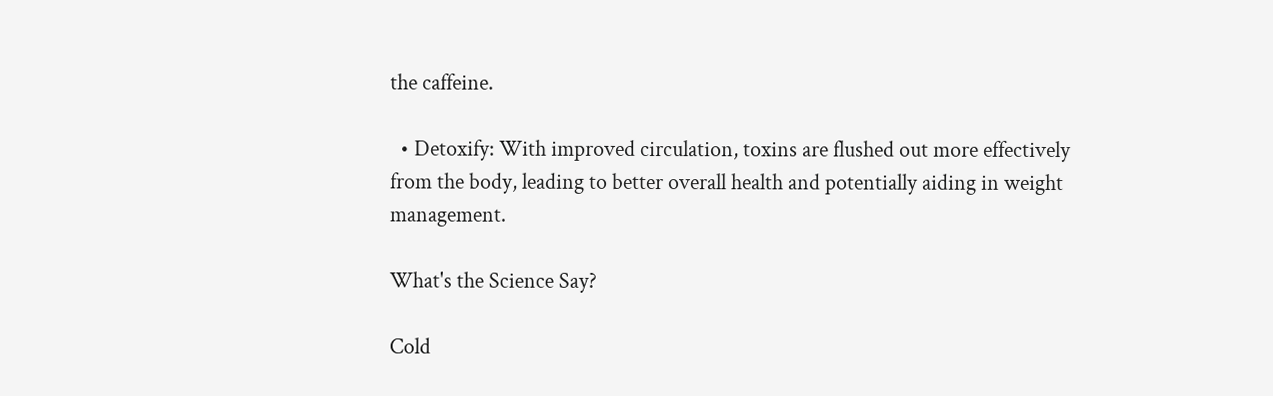the caffeine.

  • Detoxify: With improved circulation, toxins are flushed out more effectively from the body, leading to better overall health and potentially aiding in weight management.

What's the Science Say?

Cold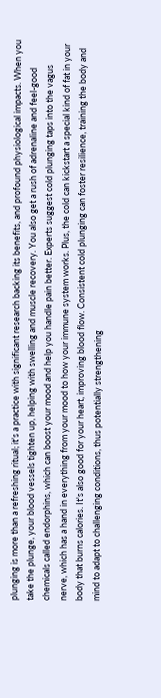plunging is more than a refreshing ritual; it's a practice with significant research backing its benefits, and profound physiological impacts. When you take the plunge, your blood vessels tighten up, helping with swelling and muscle recovery. You also get a rush of adrenaline and feel-good chemicals called endorphins, which can boost your mood and help you handle pain better. Experts suggest cold plunging taps into the vagus nerve, which has a hand in everything from your mood to how your immune system works. Plus, the cold can kickstart a special kind of fat in your body that burns calories. It's also good for your heart, improving blood flow. Consistent cold plunging can foster resilience, training the body and mind to adapt to challenging conditions, thus potentially strengthening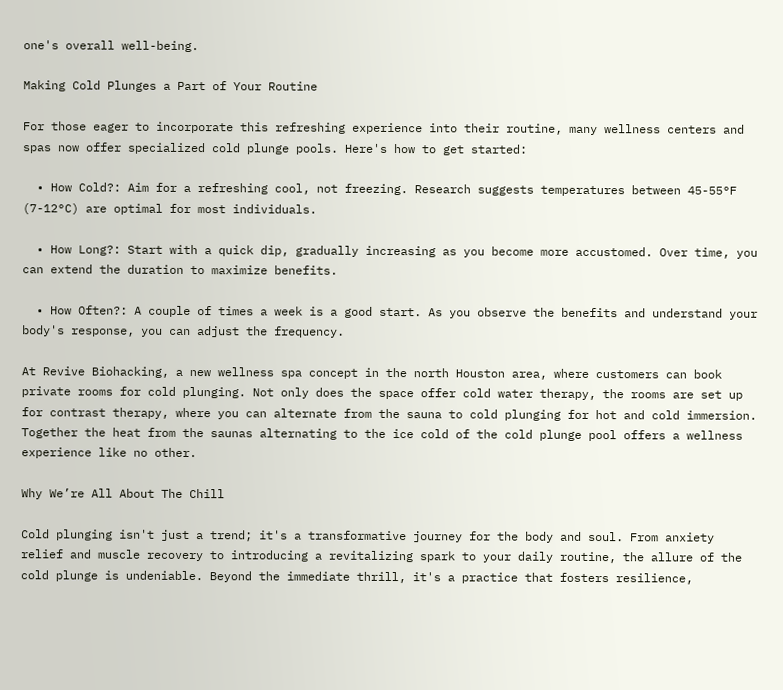one's overall well-being.

Making Cold Plunges a Part of Your Routine

For those eager to incorporate this refreshing experience into their routine, many wellness centers and spas now offer specialized cold plunge pools. Here's how to get started:

  • How Cold?: Aim for a refreshing cool, not freezing. Research suggests temperatures between 45-55°F (7-12°C) are optimal for most individuals.

  • How Long?: Start with a quick dip, gradually increasing as you become more accustomed. Over time, you can extend the duration to maximize benefits.

  • How Often?: A couple of times a week is a good start. As you observe the benefits and understand your body's response, you can adjust the frequency.

At Revive Biohacking, a new wellness spa concept in the north Houston area, where customers can book private rooms for cold plunging. Not only does the space offer cold water therapy, the rooms are set up for contrast therapy, where you can alternate from the sauna to cold plunging for hot and cold immersion. Together the heat from the saunas alternating to the ice cold of the cold plunge pool offers a wellness experience like no other.

Why We’re All About The Chill

Cold plunging isn't just a trend; it's a transformative journey for the body and soul. From anxiety relief and muscle recovery to introducing a revitalizing spark to your daily routine, the allure of the cold plunge is undeniable. Beyond the immediate thrill, it's a practice that fosters resilience,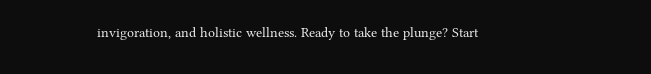invigoration, and holistic wellness. Ready to take the plunge? Start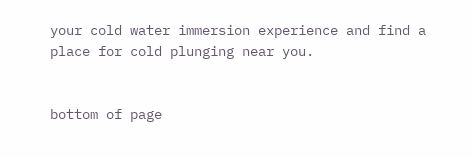your cold water immersion experience and find a place for cold plunging near you.


bottom of page